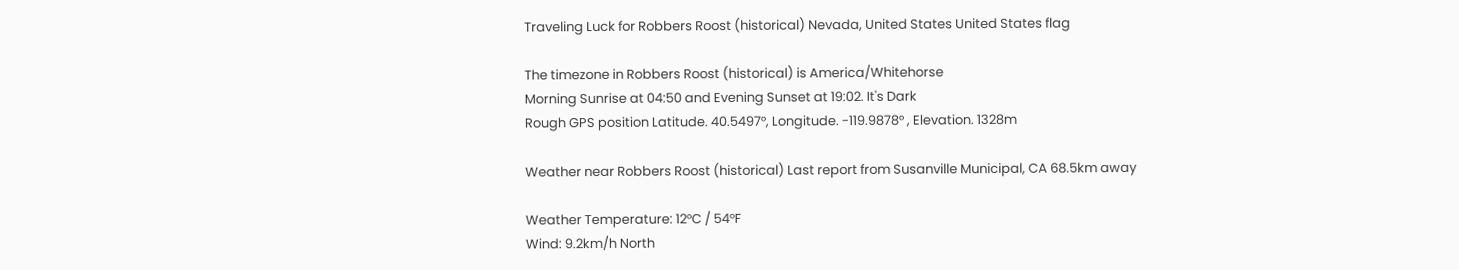Traveling Luck for Robbers Roost (historical) Nevada, United States United States flag

The timezone in Robbers Roost (historical) is America/Whitehorse
Morning Sunrise at 04:50 and Evening Sunset at 19:02. It's Dark
Rough GPS position Latitude. 40.5497°, Longitude. -119.9878° , Elevation. 1328m

Weather near Robbers Roost (historical) Last report from Susanville Municipal, CA 68.5km away

Weather Temperature: 12°C / 54°F
Wind: 9.2km/h North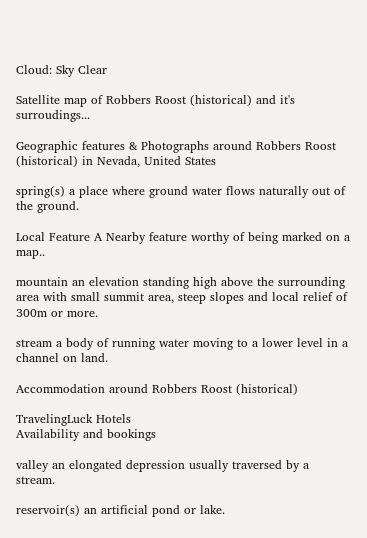Cloud: Sky Clear

Satellite map of Robbers Roost (historical) and it's surroudings...

Geographic features & Photographs around Robbers Roost (historical) in Nevada, United States

spring(s) a place where ground water flows naturally out of the ground.

Local Feature A Nearby feature worthy of being marked on a map..

mountain an elevation standing high above the surrounding area with small summit area, steep slopes and local relief of 300m or more.

stream a body of running water moving to a lower level in a channel on land.

Accommodation around Robbers Roost (historical)

TravelingLuck Hotels
Availability and bookings

valley an elongated depression usually traversed by a stream.

reservoir(s) an artificial pond or lake.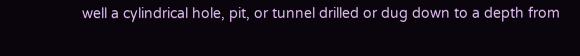well a cylindrical hole, pit, or tunnel drilled or dug down to a depth from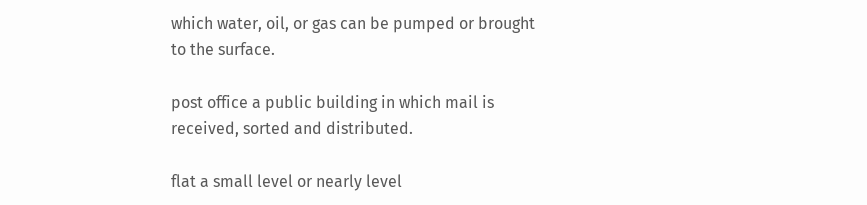which water, oil, or gas can be pumped or brought to the surface.

post office a public building in which mail is received, sorted and distributed.

flat a small level or nearly level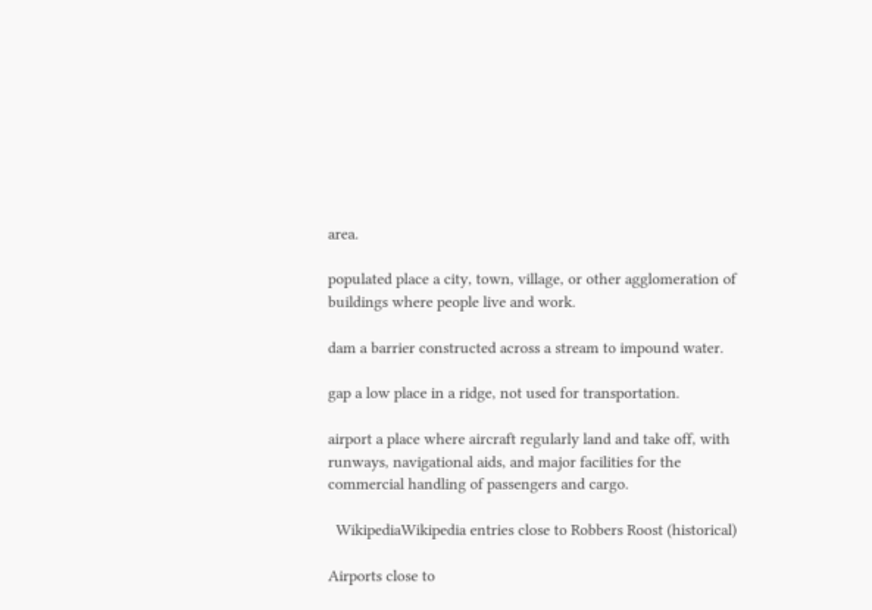area.

populated place a city, town, village, or other agglomeration of buildings where people live and work.

dam a barrier constructed across a stream to impound water.

gap a low place in a ridge, not used for transportation.

airport a place where aircraft regularly land and take off, with runways, navigational aids, and major facilities for the commercial handling of passengers and cargo.

  WikipediaWikipedia entries close to Robbers Roost (historical)

Airports close to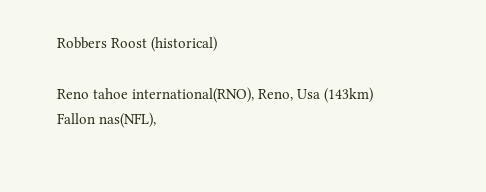Robbers Roost (historical)

Reno tahoe international(RNO), Reno, Usa (143km)
Fallon nas(NFL),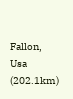Fallon, Usa (202.1km)